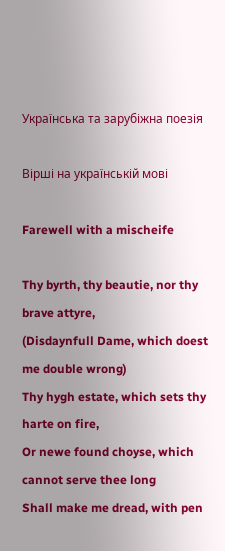Українська та зарубіжна поезія

Вірші на українській мові

Farewell with a mischeife

Thy byrth, thy beautie, nor thy brave attyre,
(Disdaynfull Dame, which doest me double wrong)
Thy hygh estate, which sets thy harte on fire,
Or newe found choyse, which cannot serve thee long
Shall make me dread, with pen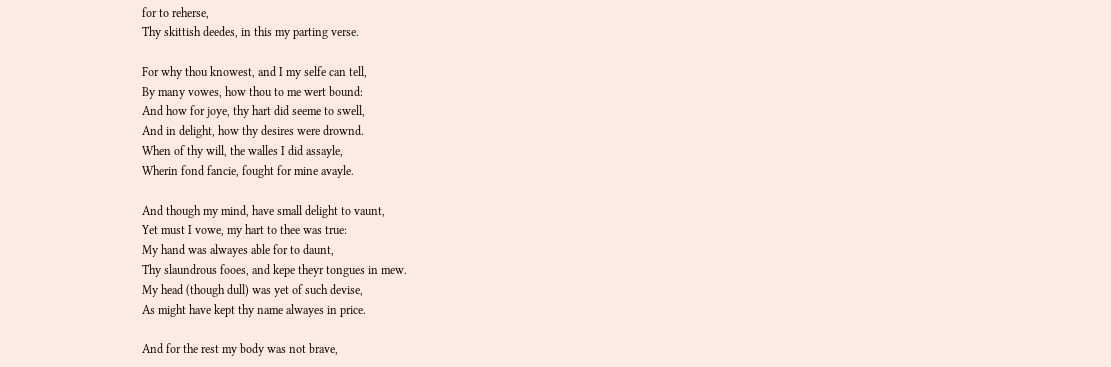for to reherse,
Thy skittish deedes, in this my parting verse.

For why thou knowest, and I my selfe can tell,
By many vowes, how thou to me wert bound:
And how for joye, thy hart did seeme to swell,
And in delight, how thy desires were drownd.
When of thy will, the walles I did assayle,
Wherin fond fancie, fought for mine avayle.

And though my mind, have small delight to vaunt,
Yet must I vowe, my hart to thee was true:
My hand was alwayes able for to daunt,
Thy slaundrous fooes, and kepe theyr tongues in mew.
My head (though dull) was yet of such devise,
As might have kept thy name alwayes in price.

And for the rest my body was not brave,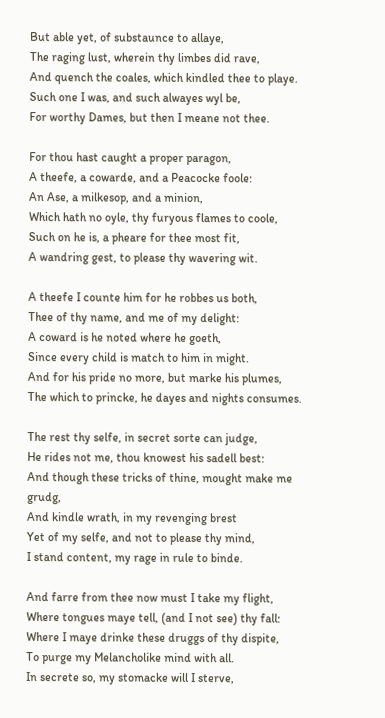But able yet, of substaunce to allaye,
The raging lust, wherein thy limbes did rave,
And quench the coales, which kindled thee to playe.
Such one I was, and such alwayes wyl be,
For worthy Dames, but then I meane not thee.

For thou hast caught a proper paragon,
A theefe, a cowarde, and a Peacocke foole:
An Ase, a milkesop, and a minion,
Which hath no oyle, thy furyous flames to coole,
Such on he is, a pheare for thee most fit,
A wandring gest, to please thy wavering wit.

A theefe I counte him for he robbes us both,
Thee of thy name, and me of my delight:
A coward is he noted where he goeth,
Since every child is match to him in might.
And for his pride no more, but marke his plumes,
The which to princke, he dayes and nights consumes.

The rest thy selfe, in secret sorte can judge,
He rides not me, thou knowest his sadell best:
And though these tricks of thine, mought make me grudg,
And kindle wrath, in my revenging brest
Yet of my selfe, and not to please thy mind,
I stand content, my rage in rule to binde.

And farre from thee now must I take my flight,
Where tongues maye tell, (and I not see) thy fall:
Where I maye drinke these druggs of thy dispite,
To purge my Melancholike mind with all.
In secrete so, my stomacke will I sterve,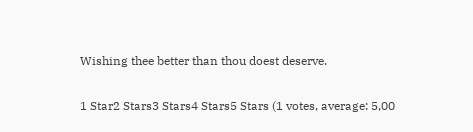Wishing thee better than thou doest deserve.

1 Star2 Stars3 Stars4 Stars5 Stars (1 votes, average: 5,00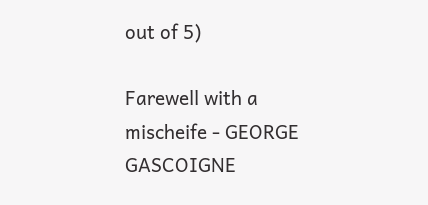out of 5)

Farewell with a mischeife - GEORGE GASCOIGNE